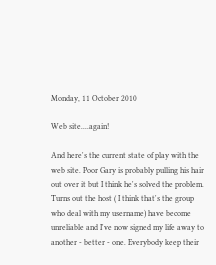Monday, 11 October 2010

Web site....again!

And here's the current state of play with the web site. Poor Gary is probably pulling his hair out over it but I think he's solved the problem. Turns out the host ( I think that's the group who deal with my username) have become unreliable and I've now signed my life away to another - better - one. Everybody keep their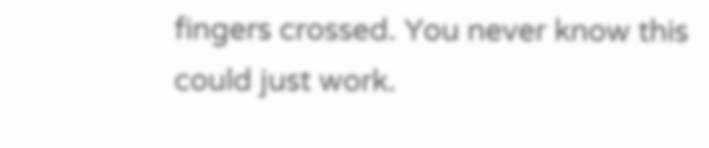fingers crossed. You never know this could just work.